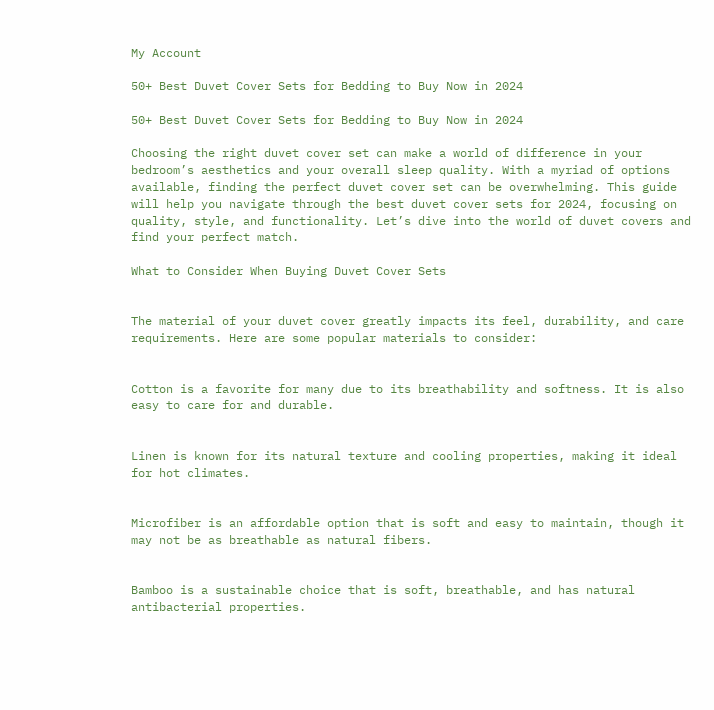My Account

50+ Best Duvet Cover Sets for Bedding to Buy Now in 2024

50+ Best Duvet Cover Sets for Bedding to Buy Now in 2024

Choosing the right duvet cover set can make a world of difference in your bedroom’s aesthetics and your overall sleep quality. With a myriad of options available, finding the perfect duvet cover set can be overwhelming. This guide will help you navigate through the best duvet cover sets for 2024, focusing on quality, style, and functionality. Let’s dive into the world of duvet covers and find your perfect match.

What to Consider When Buying Duvet Cover Sets


The material of your duvet cover greatly impacts its feel, durability, and care requirements. Here are some popular materials to consider:


Cotton is a favorite for many due to its breathability and softness. It is also easy to care for and durable.


Linen is known for its natural texture and cooling properties, making it ideal for hot climates.


Microfiber is an affordable option that is soft and easy to maintain, though it may not be as breathable as natural fibers.


Bamboo is a sustainable choice that is soft, breathable, and has natural antibacterial properties.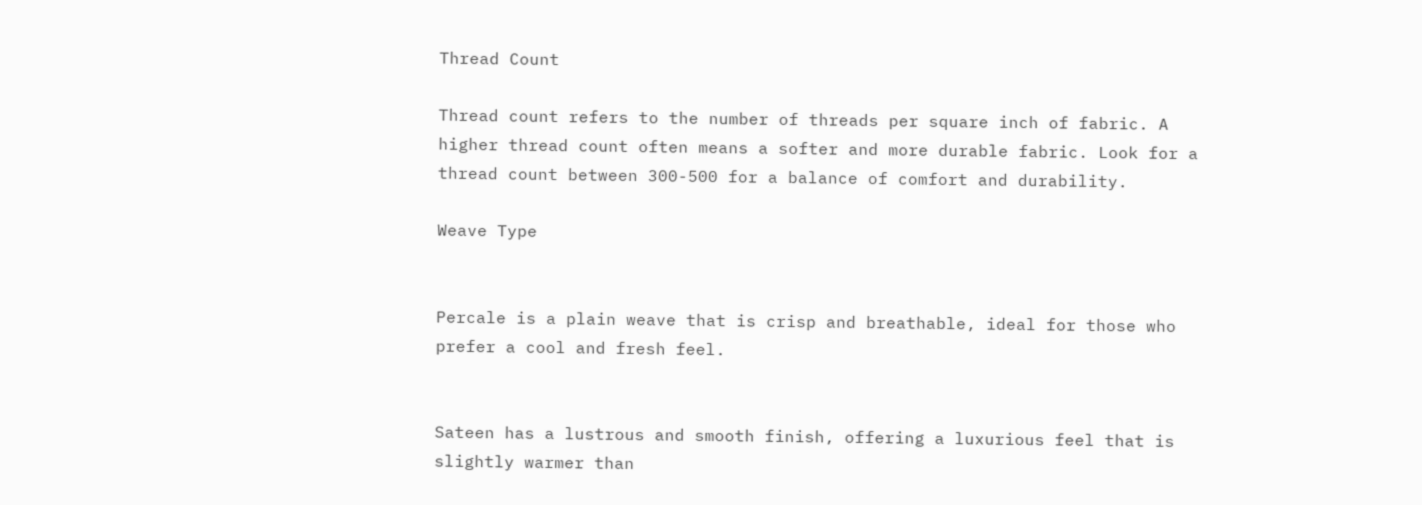Thread Count

Thread count refers to the number of threads per square inch of fabric. A higher thread count often means a softer and more durable fabric. Look for a thread count between 300-500 for a balance of comfort and durability.

Weave Type


Percale is a plain weave that is crisp and breathable, ideal for those who prefer a cool and fresh feel.


Sateen has a lustrous and smooth finish, offering a luxurious feel that is slightly warmer than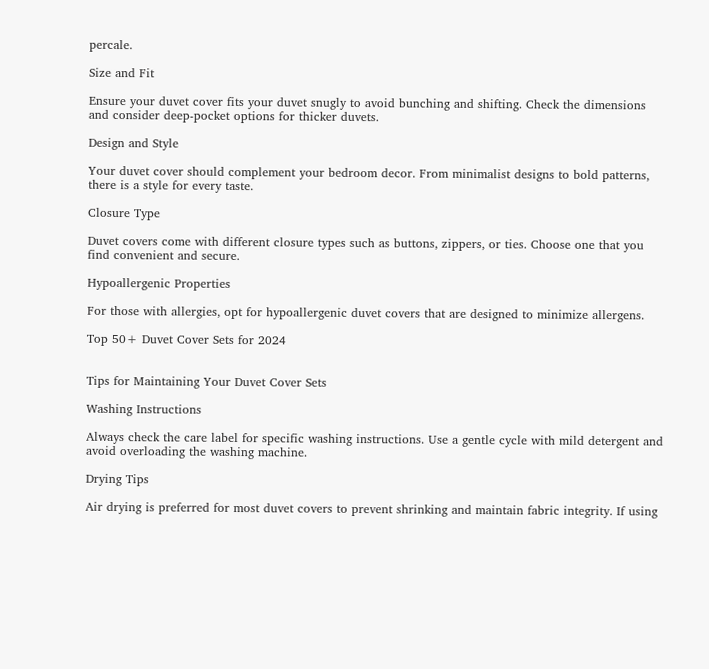percale.

Size and Fit

Ensure your duvet cover fits your duvet snugly to avoid bunching and shifting. Check the dimensions and consider deep-pocket options for thicker duvets.

Design and Style

Your duvet cover should complement your bedroom decor. From minimalist designs to bold patterns, there is a style for every taste.

Closure Type

Duvet covers come with different closure types such as buttons, zippers, or ties. Choose one that you find convenient and secure.

Hypoallergenic Properties

For those with allergies, opt for hypoallergenic duvet covers that are designed to minimize allergens.

Top 50+ Duvet Cover Sets for 2024


Tips for Maintaining Your Duvet Cover Sets

Washing Instructions

Always check the care label for specific washing instructions. Use a gentle cycle with mild detergent and avoid overloading the washing machine.

Drying Tips

Air drying is preferred for most duvet covers to prevent shrinking and maintain fabric integrity. If using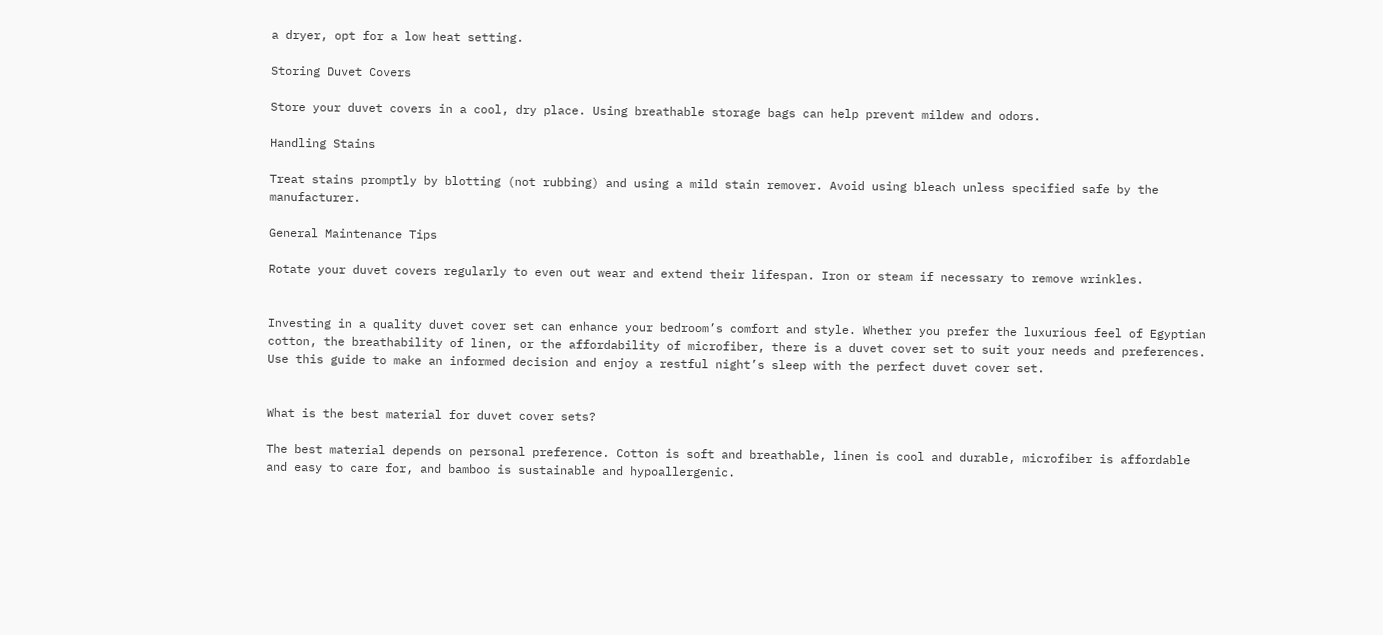a dryer, opt for a low heat setting.

Storing Duvet Covers

Store your duvet covers in a cool, dry place. Using breathable storage bags can help prevent mildew and odors.

Handling Stains

Treat stains promptly by blotting (not rubbing) and using a mild stain remover. Avoid using bleach unless specified safe by the manufacturer.

General Maintenance Tips

Rotate your duvet covers regularly to even out wear and extend their lifespan. Iron or steam if necessary to remove wrinkles.


Investing in a quality duvet cover set can enhance your bedroom’s comfort and style. Whether you prefer the luxurious feel of Egyptian cotton, the breathability of linen, or the affordability of microfiber, there is a duvet cover set to suit your needs and preferences. Use this guide to make an informed decision and enjoy a restful night’s sleep with the perfect duvet cover set.


What is the best material for duvet cover sets?

The best material depends on personal preference. Cotton is soft and breathable, linen is cool and durable, microfiber is affordable and easy to care for, and bamboo is sustainable and hypoallergenic.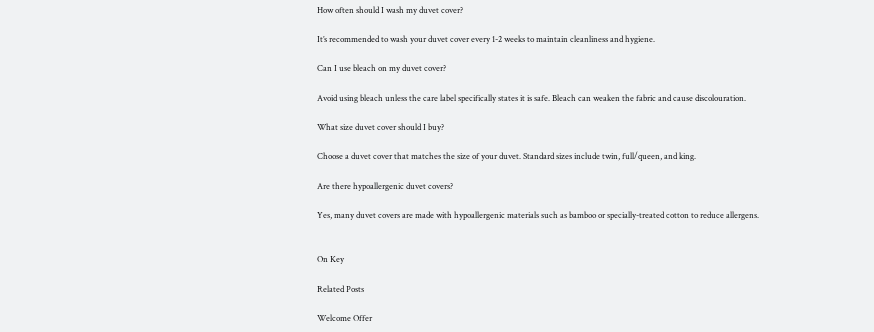How often should I wash my duvet cover?

It’s recommended to wash your duvet cover every 1-2 weeks to maintain cleanliness and hygiene.

Can I use bleach on my duvet cover?

Avoid using bleach unless the care label specifically states it is safe. Bleach can weaken the fabric and cause discolouration.

What size duvet cover should I buy?

Choose a duvet cover that matches the size of your duvet. Standard sizes include twin, full/queen, and king.

Are there hypoallergenic duvet covers?

Yes, many duvet covers are made with hypoallergenic materials such as bamboo or specially-treated cotton to reduce allergens.


On Key

Related Posts

Welcome Offer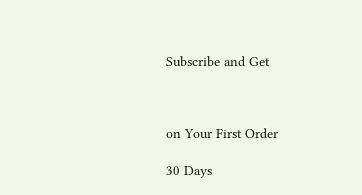Subscribe and Get



on Your First Order

30 Days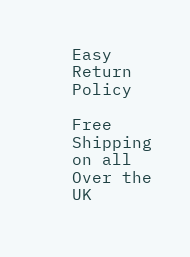Easy Return Policy

Free Shipping on all Over the UK